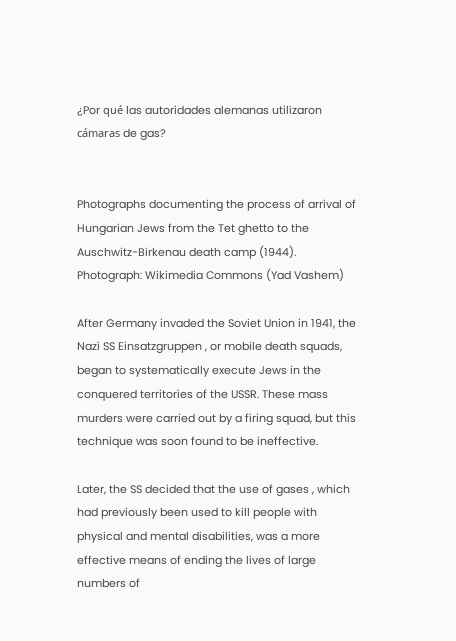¿Por qué las autoridades alemanas utilizaron cámaras de gas?


Photographs documenting the process of arrival of Hungarian Jews from the Tet ghetto to the Auschwitz-Birkenau death camp (1944). Photograph: Wikimedia Commons (Yad Vashem)

After Germany invaded the Soviet Union in 1941, the Nazi SS Einsatzgruppen , or mobile death squads, began to systematically execute Jews in the conquered territories of the USSR. These mass murders were carried out by a firing squad, but this technique was soon found to be ineffective.

Later, the SS decided that the use of gases , which had previously been used to kill people with physical and mental disabilities, was a more effective means of ending the lives of large numbers of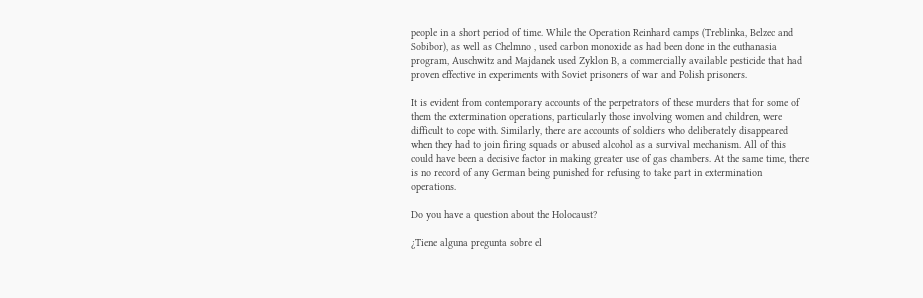people in a short period of time. While the Operation Reinhard camps (Treblinka, Belzec and Sobibor), as well as Chelmno , used carbon monoxide as had been done in the euthanasia program, Auschwitz and Majdanek used Zyklon B, a commercially available pesticide that had proven effective in experiments with Soviet prisoners of war and Polish prisoners.

It is evident from contemporary accounts of the perpetrators of these murders that for some of them the extermination operations, particularly those involving women and children, were difficult to cope with. Similarly, there are accounts of soldiers who deliberately disappeared when they had to join firing squads or abused alcohol as a survival mechanism. All of this could have been a decisive factor in making greater use of gas chambers. At the same time, there is no record of any German being punished for refusing to take part in extermination operations.

Do you have a question about the Holocaust?

¿Tiene alguna pregunta sobre el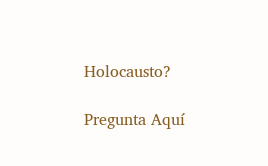Holocausto?

Pregunta Aquí